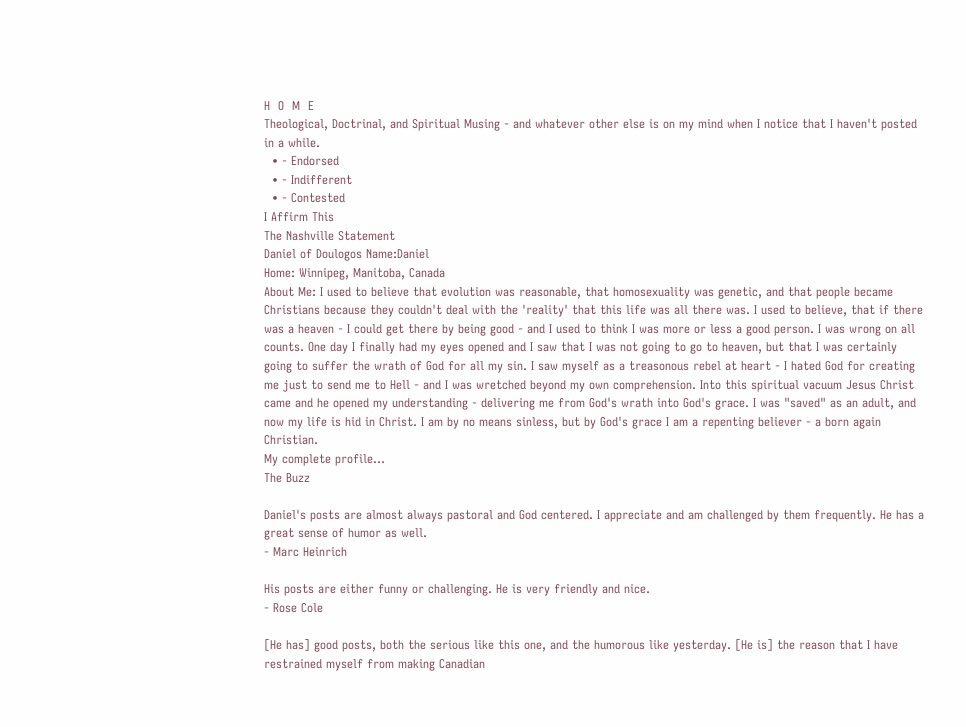H  O  M  E
Theological, Doctrinal, and Spiritual Musing - and whatever other else is on my mind when I notice that I haven't posted in a while.
  • - Endorsed
  • - Indifferent
  • - Contested
I Affirm This
The Nashville Statement
Daniel of Doulogos Name:Daniel
Home: Winnipeg, Manitoba, Canada
About Me: I used to believe that evolution was reasonable, that homosexuality was genetic, and that people became Christians because they couldn't deal with the 'reality' that this life was all there was. I used to believe, that if there was a heaven - I could get there by being good - and I used to think I was more or less a good person. I was wrong on all counts. One day I finally had my eyes opened and I saw that I was not going to go to heaven, but that I was certainly going to suffer the wrath of God for all my sin. I saw myself as a treasonous rebel at heart - I hated God for creating me just to send me to Hell - and I was wretched beyond my own comprehension. Into this spiritual vacuum Jesus Christ came and he opened my understanding - delivering me from God's wrath into God's grace. I was "saved" as an adult, and now my life is hid in Christ. I am by no means sinless, but by God's grace I am a repenting believer - a born again Christian.
My complete profile...
The Buzz

Daniel's posts are almost always pastoral and God centered. I appreciate and am challenged by them frequently. He has a great sense of humor as well.
- Marc Heinrich

His posts are either funny or challenging. He is very friendly and nice.
- Rose Cole

[He has] good posts, both the serious like this one, and the humorous like yesterday. [He is] the reason that I have restrained myself from making Canadian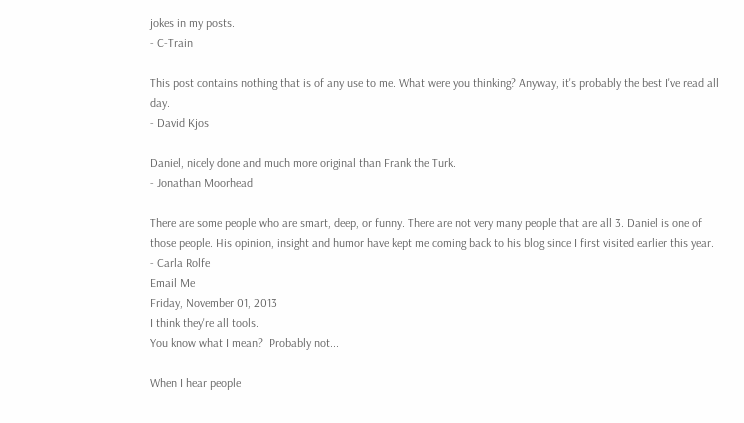jokes in my posts.
- C-Train

This post contains nothing that is of any use to me. What were you thinking? Anyway, it's probably the best I've read all day.
- David Kjos

Daniel, nicely done and much more original than Frank the Turk.
- Jonathan Moorhead

There are some people who are smart, deep, or funny. There are not very many people that are all 3. Daniel is one of those people. His opinion, insight and humor have kept me coming back to his blog since I first visited earlier this year.
- Carla Rolfe
Email Me
Friday, November 01, 2013
I think they're all tools.
You know what I mean?  Probably not...

When I hear people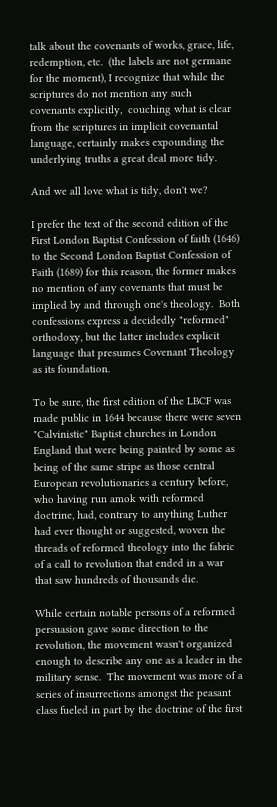talk about the covenants of works, grace, life, redemption, etc.  (the labels are not germane for the moment), I recognize that while the scriptures do not mention any such covenants explicitly,  couching what is clear from the scriptures in implicit covenantal language, certainly makes expounding the underlying truths a great deal more tidy.

And we all love what is tidy, don't we?

I prefer the text of the second edition of the First London Baptist Confession of faith (1646) to the Second London Baptist Confession of Faith (1689) for this reason, the former makes no mention of any covenants that must be implied by and through one's theology.  Both confessions express a decidedly "reformed" orthodoxy, but the latter includes explicit language that presumes Covenant Theology as its foundation.

To be sure, the first edition of the LBCF was made public in 1644 because there were seven "Calvinistic" Baptist churches in London England that were being painted by some as being of the same stripe as those central European revolutionaries a century before, who having run amok with reformed doctrine, had, contrary to anything Luther had ever thought or suggested, woven the threads of reformed theology into the fabric of a call to revolution that ended in a war that saw hundreds of thousands die.

While certain notable persons of a reformed persuasion gave some direction to the revolution, the movement wasn't organized enough to describe any one as a leader in the military sense.  The movement was more of a series of insurrections amongst the peasant class fueled in part by the doctrine of the first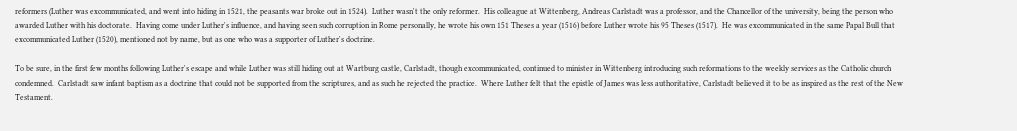reformers (Luther was excommunicated, and went into hiding in 1521, the peasants war broke out in 1524).  Luther wasn't the only reformer.  His colleague at Wittenberg, Andreas Carlstadt was a professor, and the Chancellor of the university, being the person who awarded Luther with his doctorate.  Having come under Luther's influence, and having seen such corruption in Rome personally, he wrote his own 151 Theses a year (1516) before Luther wrote his 95 Theses (1517).  He was excommunicated in the same Papal Bull that excommunicated Luther (1520), mentioned not by name, but as one who was a supporter of Luther's doctrine.

To be sure, in the first few months following Luther's escape and while Luther was still hiding out at Wartburg castle, Carlstadt, though excommunicated, continued to minister in Wittenberg introducing such reformations to the weekly services as the Catholic church condemned.  Carlstadt saw infant baptism as a doctrine that could not be supported from the scriptures, and as such he rejected the practice.  Where Luther felt that the epistle of James was less authoritative, Carlstadt believed it to be as inspired as the rest of the New Testament.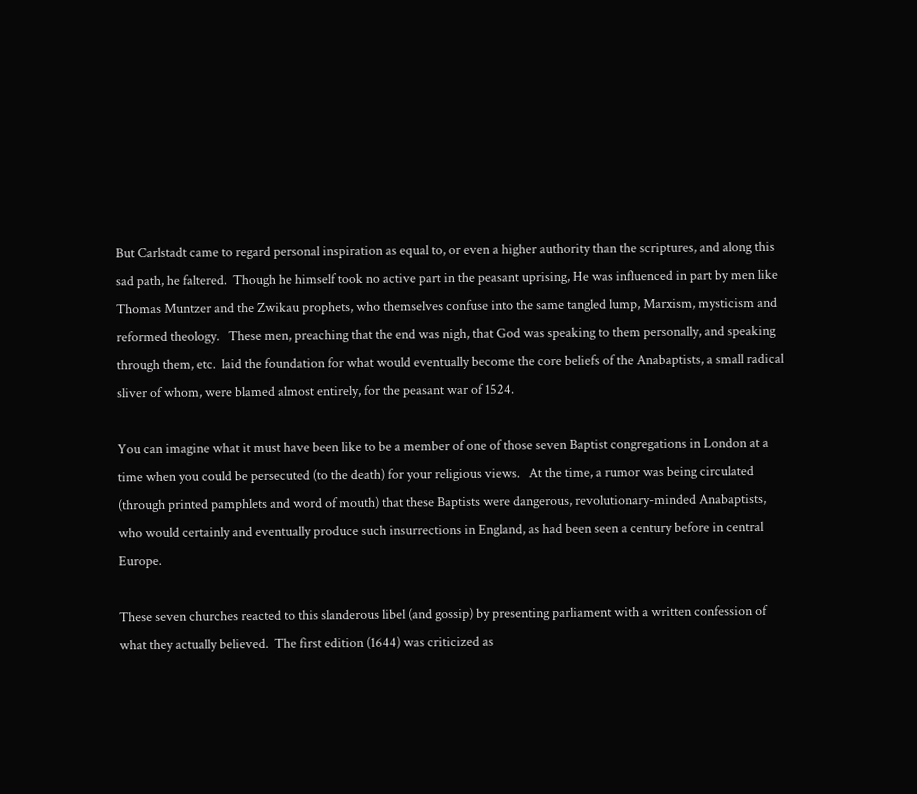But Carlstadt came to regard personal inspiration as equal to, or even a higher authority than the scriptures, and along this sad path, he faltered.  Though he himself took no active part in the peasant uprising, He was influenced in part by men like Thomas Muntzer and the Zwikau prophets, who themselves confuse into the same tangled lump, Marxism, mysticism and reformed theology.   These men, preaching that the end was nigh, that God was speaking to them personally, and speaking through them, etc.  laid the foundation for what would eventually become the core beliefs of the Anabaptists, a small radical sliver of whom, were blamed almost entirely, for the peasant war of 1524.

You can imagine what it must have been like to be a member of one of those seven Baptist congregations in London at a time when you could be persecuted (to the death) for your religious views.   At the time, a rumor was being circulated (through printed pamphlets and word of mouth) that these Baptists were dangerous, revolutionary-minded Anabaptists, who would certainly and eventually produce such insurrections in England, as had been seen a century before in central Europe.

These seven churches reacted to this slanderous libel (and gossip) by presenting parliament with a written confession of what they actually believed.  The first edition (1644) was criticized as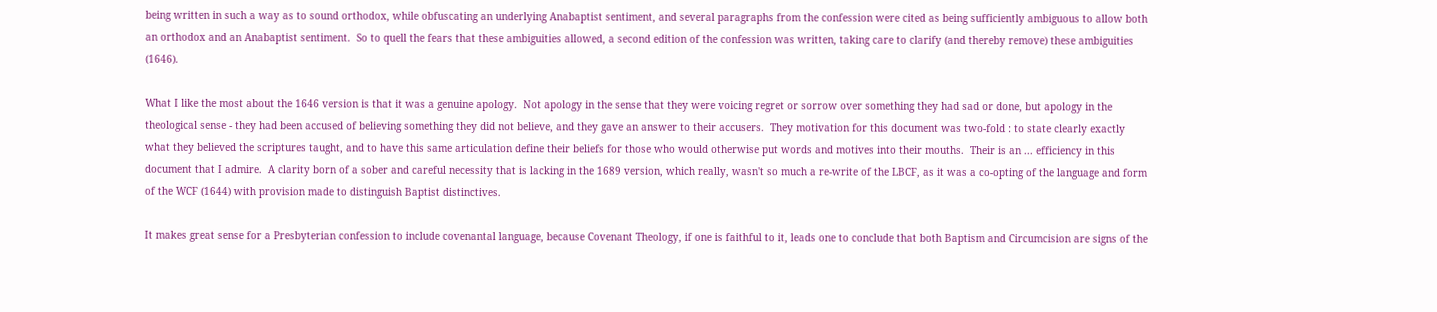being written in such a way as to sound orthodox, while obfuscating an underlying Anabaptist sentiment, and several paragraphs from the confession were cited as being sufficiently ambiguous to allow both an orthodox and an Anabaptist sentiment.  So to quell the fears that these ambiguities allowed, a second edition of the confession was written, taking care to clarify (and thereby remove) these ambiguities (1646).

What I like the most about the 1646 version is that it was a genuine apology.  Not apology in the sense that they were voicing regret or sorrow over something they had sad or done, but apology in the theological sense - they had been accused of believing something they did not believe, and they gave an answer to their accusers.  They motivation for this document was two-fold : to state clearly exactly what they believed the scriptures taught, and to have this same articulation define their beliefs for those who would otherwise put words and motives into their mouths.  Their is an ... efficiency in this document that I admire.  A clarity born of a sober and careful necessity that is lacking in the 1689 version, which really, wasn't so much a re-write of the LBCF, as it was a co-opting of the language and form of the WCF (1644) with provision made to distinguish Baptist distinctives.

It makes great sense for a Presbyterian confession to include covenantal language, because Covenant Theology, if one is faithful to it, leads one to conclude that both Baptism and Circumcision are signs of the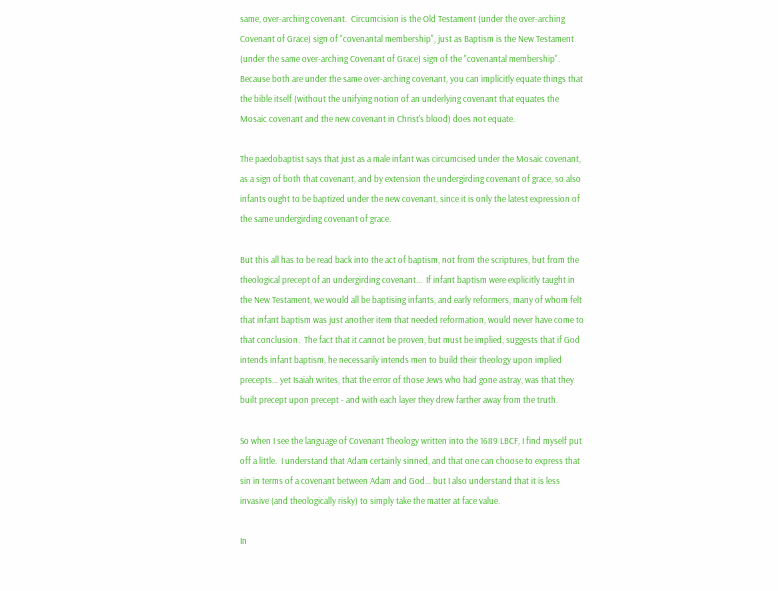same, over-arching covenant.  Circumcision is the Old Testament (under the over-arching Covenant of Grace) sign of "covenantal membership", just as Baptism is the New Testament (under the same over-arching Covenant of Grace) sign of the "covenantal membership".  Because both are under the same over-arching covenant, you can implicitly equate things that the bible itself (without the unifying notion of an underlying covenant that equates the Mosaic covenant and the new covenant in Christ's blood) does not equate.

The paedobaptist says that just as a male infant was circumcised under the Mosaic covenant, as a sign of both that covenant, and by extension the undergirding covenant of grace, so also infants ought to be baptized under the new covenant, since it is only the latest expression of the same undergirding covenant of grace.

But this all has to be read back into the act of baptism, not from the scriptures, but from the theological precept of an undergirding covenant...  If infant baptism were explicitly taught in the New Testament, we would all be baptising infants, and early reformers, many of whom felt that infant baptism was just another item that needed reformation, would never have come to that conclusion.  The fact that it cannot be proven, but must be implied, suggests that if God intends infant baptism, he necessarily intends men to build their theology upon implied precepts... yet Isaiah writes, that the error of those Jews who had gone astray, was that they built precept upon precept - and with each layer they drew farther away from the truth.

So when I see the language of Covenant Theology written into the 1689 LBCF, I find myself put off a little.  I understand that Adam certainly sinned, and that one can choose to express that sin in terms of a covenant between Adam and God... but I also understand that it is less invasive (and theologically risky) to simply take the matter at face value.

In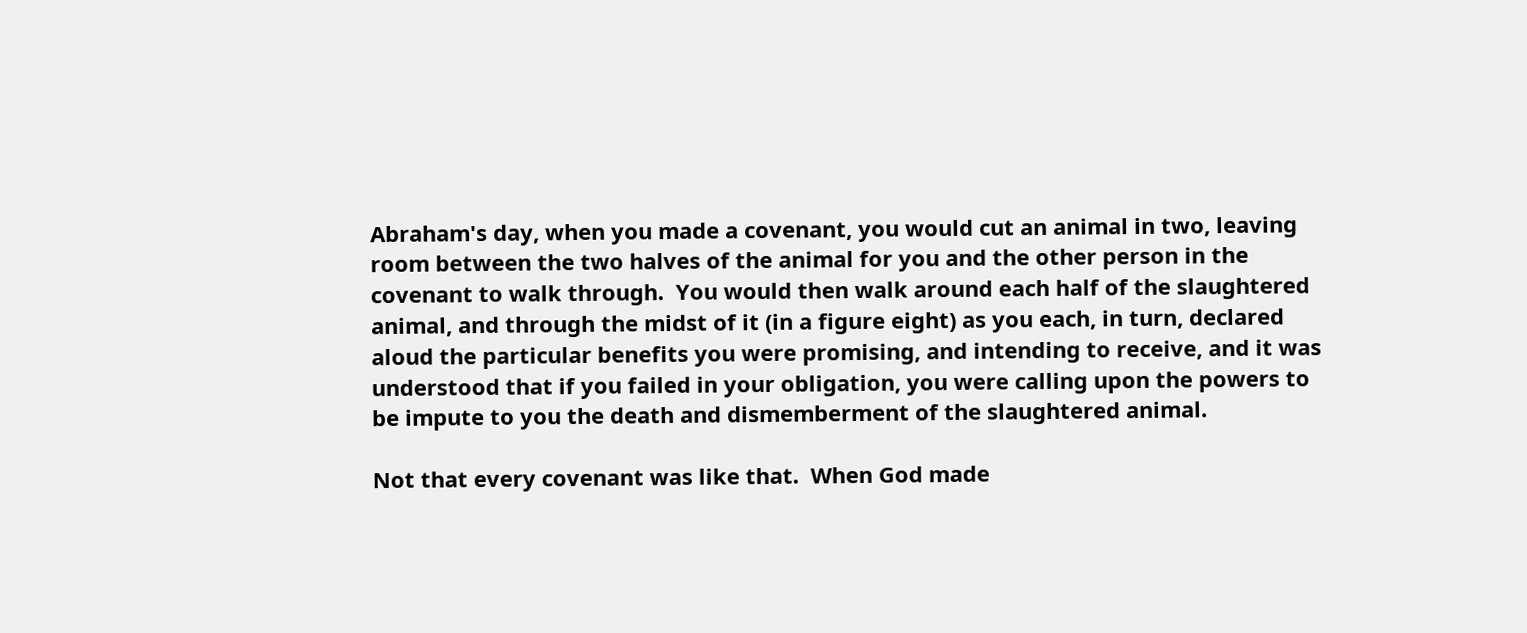Abraham's day, when you made a covenant, you would cut an animal in two, leaving room between the two halves of the animal for you and the other person in the covenant to walk through.  You would then walk around each half of the slaughtered animal, and through the midst of it (in a figure eight) as you each, in turn, declared aloud the particular benefits you were promising, and intending to receive, and it was understood that if you failed in your obligation, you were calling upon the powers to be impute to you the death and dismemberment of the slaughtered animal.

Not that every covenant was like that.  When God made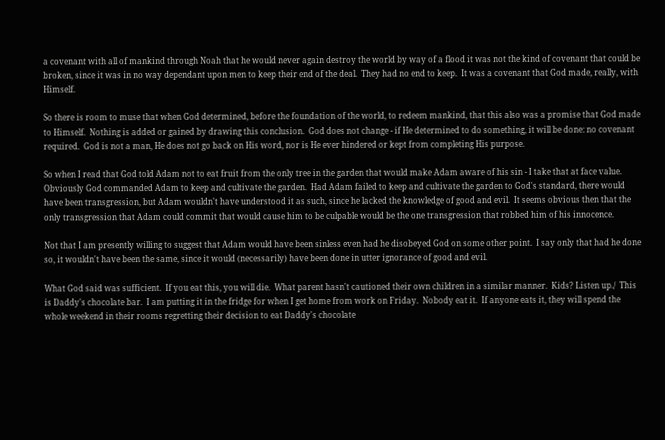a covenant with all of mankind through Noah that he would never again destroy the world by way of a flood it was not the kind of covenant that could be broken, since it was in no way dependant upon men to keep their end of the deal.  They had no end to keep.  It was a covenant that God made, really, with Himself.

So there is room to muse that when God determined, before the foundation of the world, to redeem mankind, that this also was a promise that God made to Himself.  Nothing is added or gained by drawing this conclusion.  God does not change - if He determined to do something, it will be done: no covenant required.  God is not a man, He does not go back on His word, nor is He ever hindered or kept from completing His purpose.

So when I read that God told Adam not to eat fruit from the only tree in the garden that would make Adam aware of his sin - I take that at face value.  Obviously God commanded Adam to keep and cultivate the garden.  Had Adam failed to keep and cultivate the garden to God's standard, there would have been transgression, but Adam wouldn't have understood it as such, since he lacked the knowledge of good and evil.  It seems obvious then that the only transgression that Adam could commit that would cause him to be culpable would be the one transgression that robbed him of his innocence.

Not that I am presently willing to suggest that Adam would have been sinless even had he disobeyed God on some other point.  I say only that had he done so, it wouldn't have been the same, since it would (necessarily) have been done in utter ignorance of good and evil.

What God said was sufficient.  If you eat this, you will die.  What parent hasn't cautioned their own children in a similar manner.  Kids? Listen up./  This is Daddy's chocolate bar.  I am putting it in the fridge for when I get home from work on Friday.  Nobody eat it.  If anyone eats it, they will spend the whole weekend in their rooms regretting their decision to eat Daddy's chocolate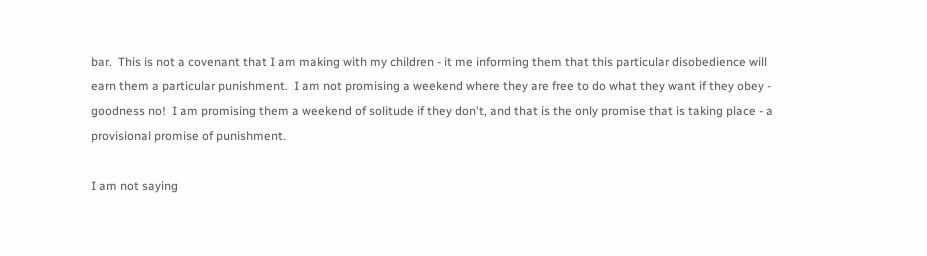bar.  This is not a covenant that I am making with my children - it me informing them that this particular disobedience will earn them a particular punishment.  I am not promising a weekend where they are free to do what they want if they obey - goodness no!  I am promising them a weekend of solitude if they don't, and that is the only promise that is taking place - a provisional promise of punishment.

I am not saying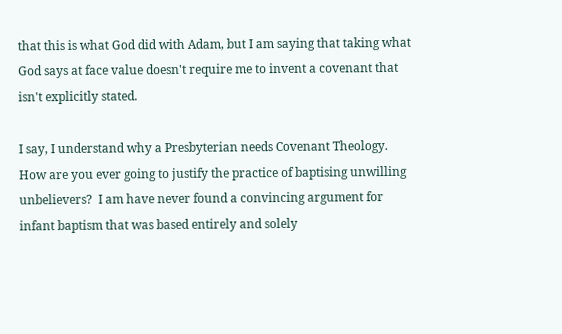that this is what God did with Adam, but I am saying that taking what God says at face value doesn't require me to invent a covenant that isn't explicitly stated.

I say, I understand why a Presbyterian needs Covenant Theology.  How are you ever going to justify the practice of baptising unwilling unbelievers?  I am have never found a convincing argument for infant baptism that was based entirely and solely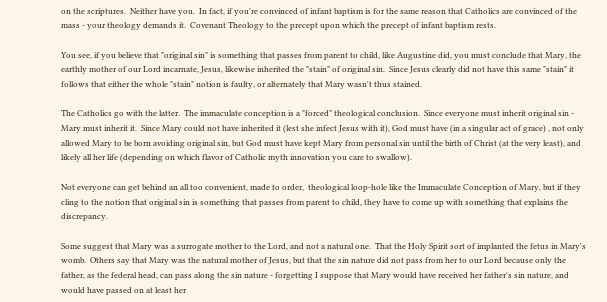on the scriptures.  Neither have you.  In fact, if you're convinced of infant baptism is for the same reason that Catholics are convinced of the mass - your theology demands it.  Covenant Theology to the precept upon which the precept of infant baptism rests.

You see, if you believe that "original sin" is something that passes from parent to child, like Augustine did, you must conclude that Mary, the earthly mother of our Lord incarnate, Jesus, likewise inherited the "stain" of original sin.  Since Jesus clearly did not have this same "stain" it follows that either the whole "stain" notion is faulty, or alternately that Mary wasn't thus stained.

The Catholics go with the latter.  The immaculate conception is a "forced" theological conclusion.  Since everyone must inherit original sin - Mary must inherit it.  Since Mary could not have inherited it (lest she infect Jesus with it), God must have (in a singular act of grace) , not only allowed Mary to be born avoiding original sin, but God must have kept Mary from personal sin until the birth of Christ (at the very least), and likely all her life (depending on which flavor of Catholic myth innovation you care to swallow).

Not everyone can get behind an all too convenient, made to order,  theological loop-hole like the Immaculate Conception of Mary, but if they cling to the notion that original sin is something that passes from parent to child, they have to come up with something that explains the discrepancy.

Some suggest that Mary was a surrogate mother to the Lord, and not a natural one.  That the Holy Spirit sort of implanted the fetus in Mary's womb.  Others say that Mary was the natural mother of Jesus, but that the sin nature did not pass from her to our Lord because only the father, as the federal head, can pass along the sin nature - forgetting I suppose that Mary would have received her father's sin nature, and would have passed on at least her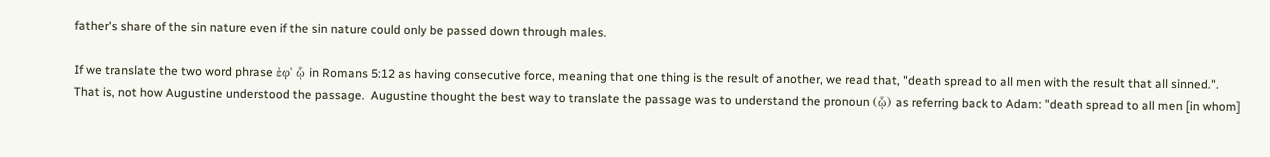father's share of the sin nature even if the sin nature could only be passed down through males.

If we translate the two word phrase ἐφ᾿ ᾧ in Romans 5:12 as having consecutive force, meaning that one thing is the result of another, we read that, "death spread to all men with the result that all sinned.".  That is, not how Augustine understood the passage.  Augustine thought the best way to translate the passage was to understand the pronoun (ᾧ) as referring back to Adam: "death spread to all men [in whom]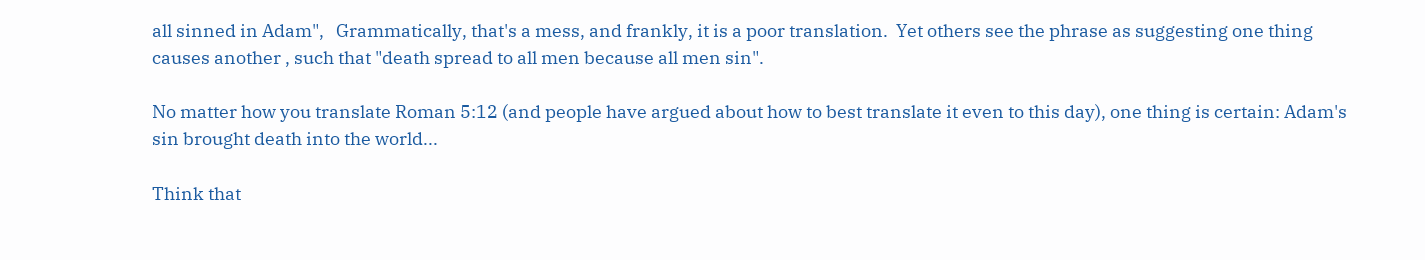all sinned in Adam",   Grammatically, that's a mess, and frankly, it is a poor translation.  Yet others see the phrase as suggesting one thing causes another , such that "death spread to all men because all men sin".

No matter how you translate Roman 5:12 (and people have argued about how to best translate it even to this day), one thing is certain: Adam's sin brought death into the world...

Think that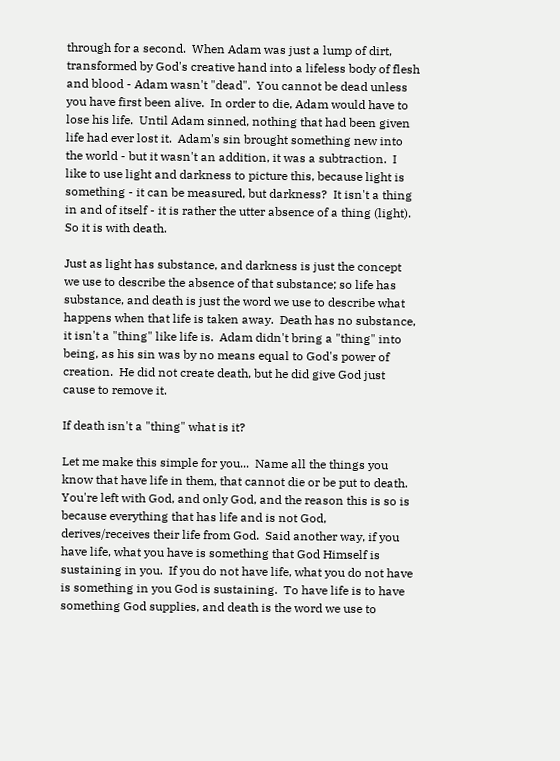through for a second.  When Adam was just a lump of dirt, transformed by God's creative hand into a lifeless body of flesh and blood - Adam wasn't "dead".  You cannot be dead unless you have first been alive.  In order to die, Adam would have to lose his life.  Until Adam sinned, nothing that had been given life had ever lost it.  Adam's sin brought something new into the world - but it wasn't an addition, it was a subtraction.  I like to use light and darkness to picture this, because light is something - it can be measured, but darkness?  It isn't a thing in and of itself - it is rather the utter absence of a thing (light).  So it is with death.

Just as light has substance, and darkness is just the concept we use to describe the absence of that substance; so life has substance, and death is just the word we use to describe what happens when that life is taken away.  Death has no substance, it isn't a "thing" like life is.  Adam didn't bring a "thing" into being, as his sin was by no means equal to God's power of creation.  He did not create death, but he did give God just cause to remove it.

If death isn't a "thing" what is it?

Let me make this simple for you...  Name all the things you know that have life in them, that cannot die or be put to death.  You're left with God, and only God, and the reason this is so is because everything that has life and is not God, derives/receives their life from God.  Said another way, if you have life, what you have is something that God Himself is sustaining in you.  If you do not have life, what you do not have is something in you God is sustaining.  To have life is to have something God supplies, and death is the word we use to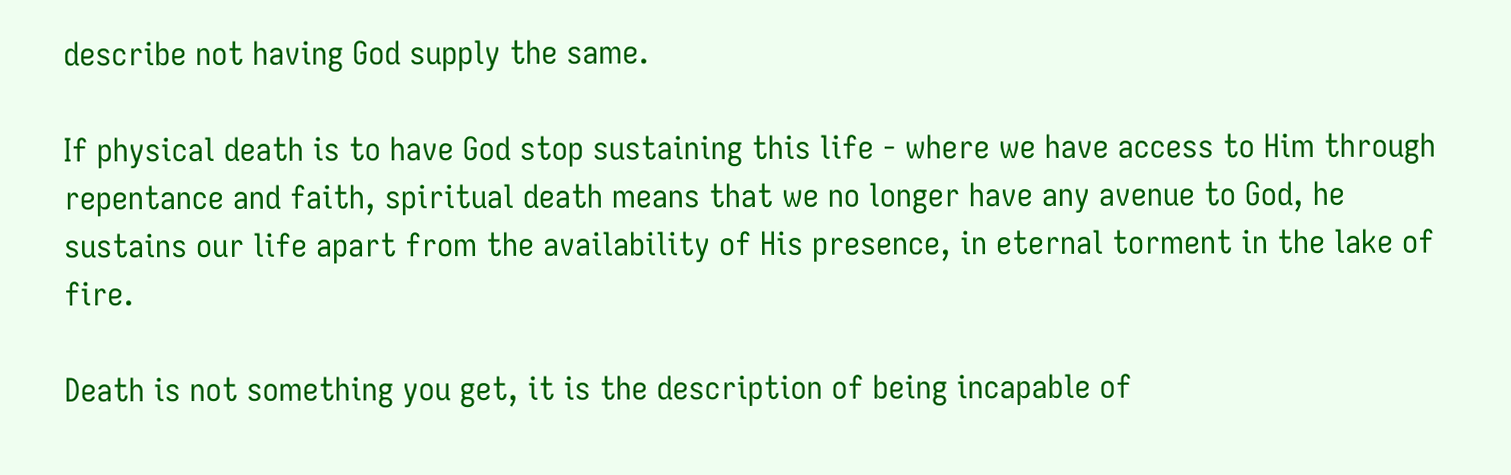describe not having God supply the same.

If physical death is to have God stop sustaining this life - where we have access to Him through repentance and faith, spiritual death means that we no longer have any avenue to God, he sustains our life apart from the availability of His presence, in eternal torment in the lake of fire.

Death is not something you get, it is the description of being incapable of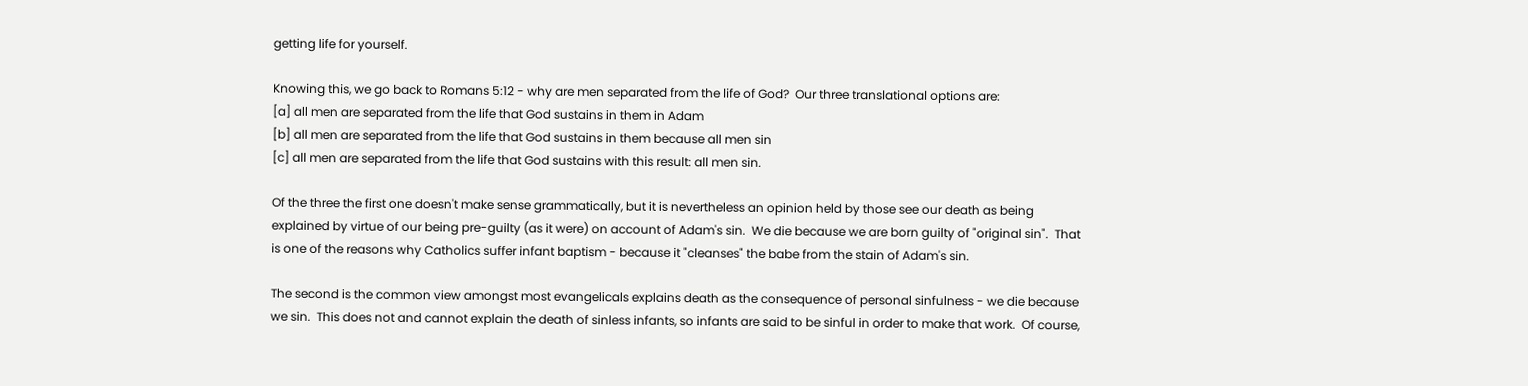getting life for yourself.

Knowing this, we go back to Romans 5:12 - why are men separated from the life of God?  Our three translational options are:
[a] all men are separated from the life that God sustains in them in Adam
[b] all men are separated from the life that God sustains in them because all men sin
[c] all men are separated from the life that God sustains with this result: all men sin.

Of the three the first one doesn't make sense grammatically, but it is nevertheless an opinion held by those see our death as being explained by virtue of our being pre-guilty (as it were) on account of Adam's sin.  We die because we are born guilty of "original sin".  That is one of the reasons why Catholics suffer infant baptism - because it "cleanses" the babe from the stain of Adam's sin.

The second is the common view amongst most evangelicals explains death as the consequence of personal sinfulness - we die because we sin.  This does not and cannot explain the death of sinless infants, so infants are said to be sinful in order to make that work.  Of course,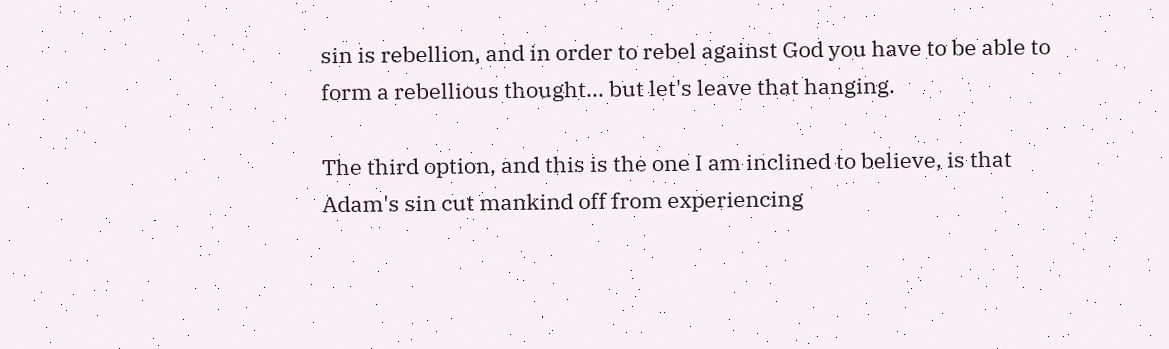sin is rebellion, and in order to rebel against God you have to be able to form a rebellious thought... but let's leave that hanging.

The third option, and this is the one I am inclined to believe, is that Adam's sin cut mankind off from experiencing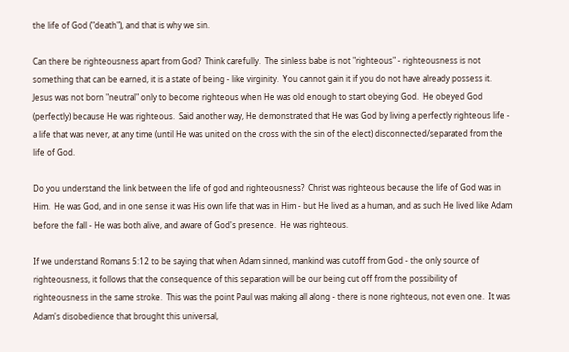the life of God ("death"), and that is why we sin.

Can there be righteousness apart from God?  Think carefully.  The sinless babe is not "righteous" - righteousness is not something that can be earned, it is a state of being - like virginity.  You cannot gain it if you do not have already possess it.  Jesus was not born "neutral" only to become righteous when He was old enough to start obeying God.  He obeyed God (perfectly) because He was righteous.  Said another way, He demonstrated that He was God by living a perfectly righteous life - a life that was never, at any time (until He was united on the cross with the sin of the elect) disconnected/separated from the life of God.

Do you understand the link between the life of god and righteousness?  Christ was righteous because the life of God was in Him.  He was God, and in one sense it was His own life that was in Him - but He lived as a human, and as such He lived like Adam before the fall - He was both alive, and aware of God's presence.  He was righteous.

If we understand Romans 5:12 to be saying that when Adam sinned, mankind was cutoff from God - the only source of righteousness, it follows that the consequence of this separation will be our being cut off from the possibility of righteousness in the same stroke.  This was the point Paul was making all along - there is none righteous, not even one.  It was Adam's disobedience that brought this universal,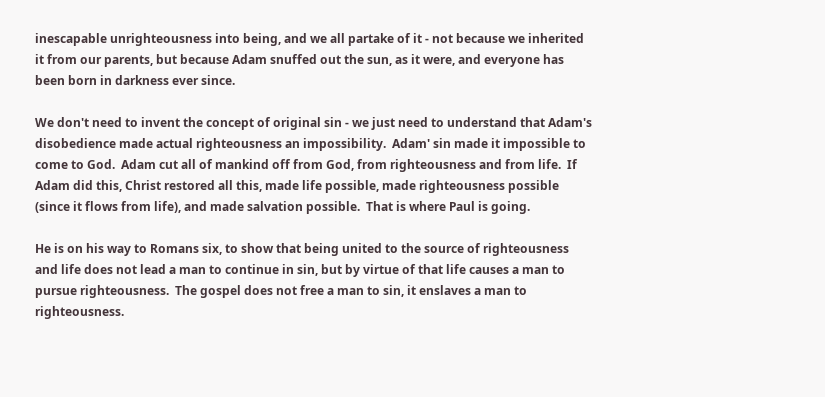inescapable unrighteousness into being, and we all partake of it - not because we inherited it from our parents, but because Adam snuffed out the sun, as it were, and everyone has been born in darkness ever since.

We don't need to invent the concept of original sin - we just need to understand that Adam's disobedience made actual righteousness an impossibility.  Adam' sin made it impossible to come to God.  Adam cut all of mankind off from God, from righteousness and from life.  If Adam did this, Christ restored all this, made life possible, made righteousness possible (since it flows from life), and made salvation possible.  That is where Paul is going.

He is on his way to Romans six, to show that being united to the source of righteousness and life does not lead a man to continue in sin, but by virtue of that life causes a man to pursue righteousness.  The gospel does not free a man to sin, it enslaves a man to righteousness.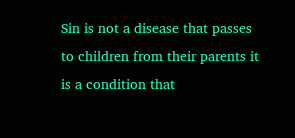Sin is not a disease that passes to children from their parents it is a condition that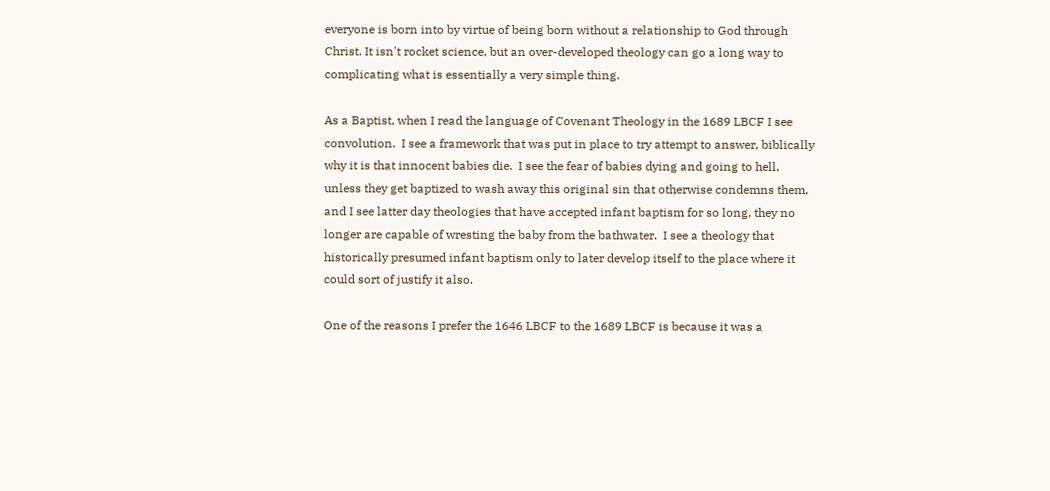everyone is born into by virtue of being born without a relationship to God through Christ. It isn't rocket science, but an over-developed theology can go a long way to complicating what is essentially a very simple thing.

As a Baptist, when I read the language of Covenant Theology in the 1689 LBCF I see convolution.  I see a framework that was put in place to try attempt to answer, biblically why it is that innocent babies die.  I see the fear of babies dying and going to hell, unless they get baptized to wash away this original sin that otherwise condemns them, and I see latter day theologies that have accepted infant baptism for so long, they no longer are capable of wresting the baby from the bathwater.  I see a theology that historically presumed infant baptism only to later develop itself to the place where it could sort of justify it also.

One of the reasons I prefer the 1646 LBCF to the 1689 LBCF is because it was a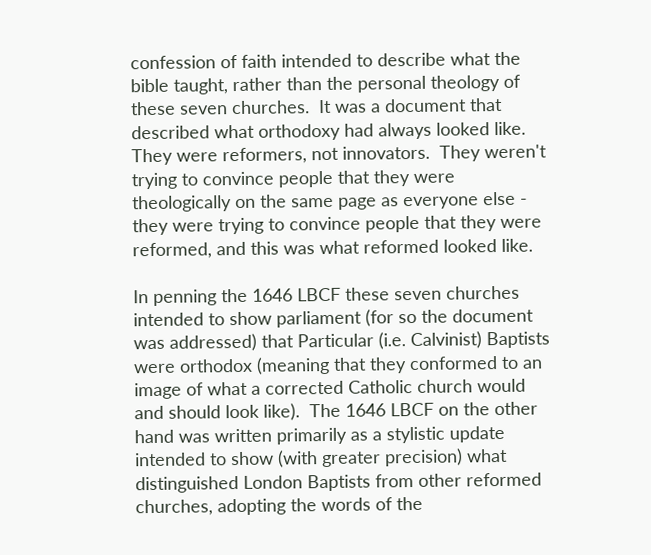confession of faith intended to describe what the bible taught, rather than the personal theology of these seven churches.  It was a document that described what orthodoxy had always looked like.  They were reformers, not innovators.  They weren't trying to convince people that they were theologically on the same page as everyone else - they were trying to convince people that they were reformed, and this was what reformed looked like.

In penning the 1646 LBCF these seven churches intended to show parliament (for so the document was addressed) that Particular (i.e. Calvinist) Baptists were orthodox (meaning that they conformed to an image of what a corrected Catholic church would and should look like).  The 1646 LBCF on the other hand was written primarily as a stylistic update intended to show (with greater precision) what distinguished London Baptists from other reformed churches, adopting the words of the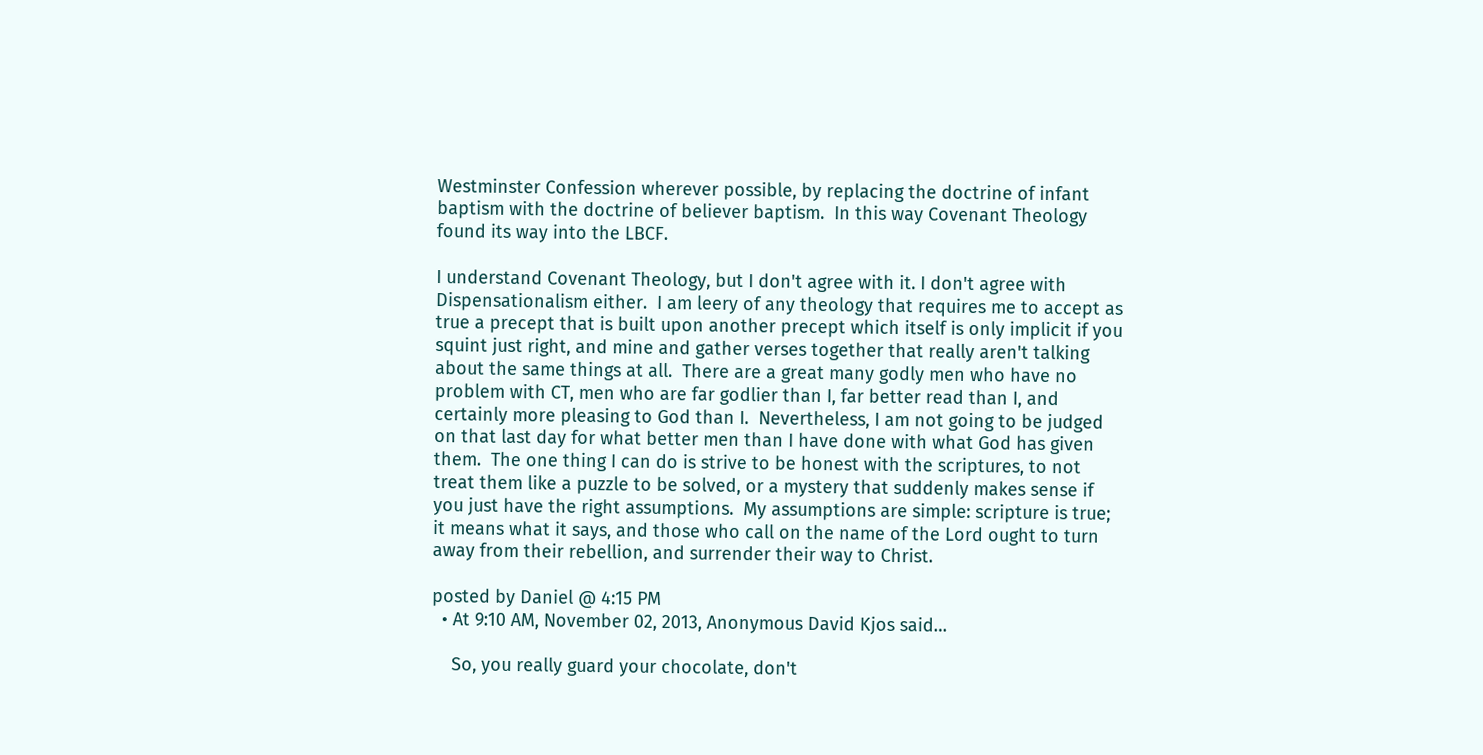Westminster Confession wherever possible, by replacing the doctrine of infant baptism with the doctrine of believer baptism.  In this way Covenant Theology found its way into the LBCF.

I understand Covenant Theology, but I don't agree with it. I don't agree with Dispensationalism either.  I am leery of any theology that requires me to accept as true a precept that is built upon another precept which itself is only implicit if you squint just right, and mine and gather verses together that really aren't talking about the same things at all.  There are a great many godly men who have no problem with CT, men who are far godlier than I, far better read than I, and certainly more pleasing to God than I.  Nevertheless, I am not going to be judged on that last day for what better men than I have done with what God has given them.  The one thing I can do is strive to be honest with the scriptures, to not treat them like a puzzle to be solved, or a mystery that suddenly makes sense if you just have the right assumptions.  My assumptions are simple: scripture is true; it means what it says, and those who call on the name of the Lord ought to turn away from their rebellion, and surrender their way to Christ.

posted by Daniel @ 4:15 PM
  • At 9:10 AM, November 02, 2013, Anonymous David Kjos said…

    So, you really guard your chocolate, don't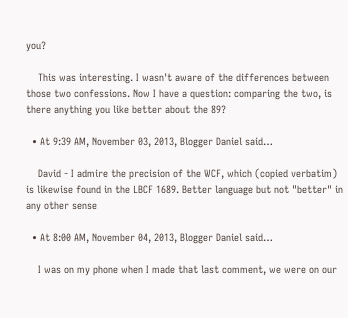you?

    This was interesting. I wasn't aware of the differences between those two confessions. Now I have a question: comparing the two, is there anything you like better about the 89?

  • At 9:39 AM, November 03, 2013, Blogger Daniel said…

    David - I admire the precision of the WCF, which (copied verbatim) is likewise found in the LBCF 1689. Better language but not "better" in any other sense

  • At 8:00 AM, November 04, 2013, Blogger Daniel said…

    I was on my phone when I made that last comment, we were on our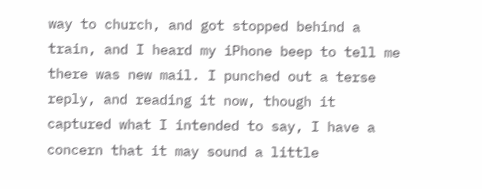way to church, and got stopped behind a train, and I heard my iPhone beep to tell me there was new mail. I punched out a terse reply, and reading it now, though it captured what I intended to say, I have a concern that it may sound a little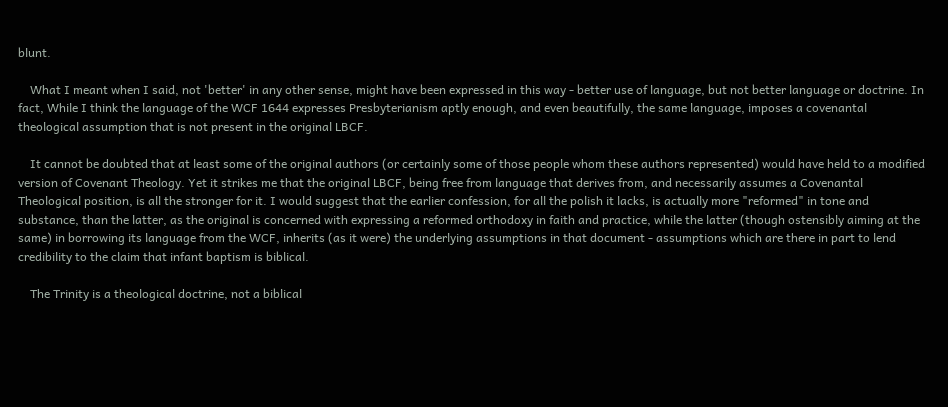blunt.

    What I meant when I said, not 'better' in any other sense, might have been expressed in this way - better use of language, but not better language or doctrine. In fact, While I think the language of the WCF 1644 expresses Presbyterianism aptly enough, and even beautifully, the same language, imposes a covenantal theological assumption that is not present in the original LBCF.

    It cannot be doubted that at least some of the original authors (or certainly some of those people whom these authors represented) would have held to a modified version of Covenant Theology. Yet it strikes me that the original LBCF, being free from language that derives from, and necessarily assumes a Covenantal Theological position, is all the stronger for it. I would suggest that the earlier confession, for all the polish it lacks, is actually more "reformed" in tone and substance, than the latter, as the original is concerned with expressing a reformed orthodoxy in faith and practice, while the latter (though ostensibly aiming at the same) in borrowing its language from the WCF, inherits (as it were) the underlying assumptions in that document - assumptions which are there in part to lend credibility to the claim that infant baptism is biblical.

    The Trinity is a theological doctrine, not a biblical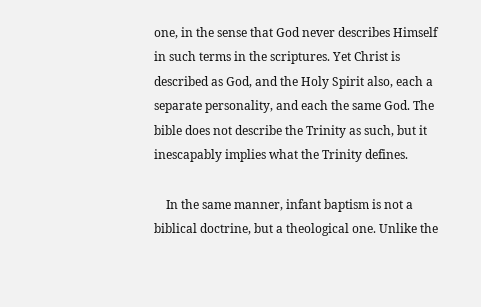one, in the sense that God never describes Himself in such terms in the scriptures. Yet Christ is described as God, and the Holy Spirit also, each a separate personality, and each the same God. The bible does not describe the Trinity as such, but it inescapably implies what the Trinity defines.

    In the same manner, infant baptism is not a biblical doctrine, but a theological one. Unlike the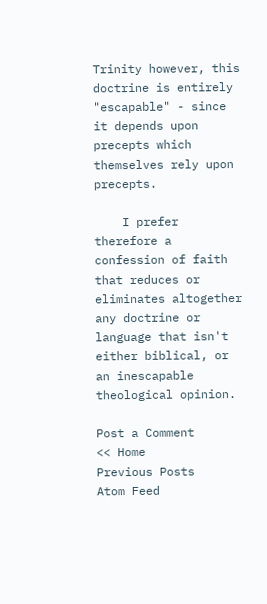Trinity however, this doctrine is entirely "escapable" - since it depends upon precepts which themselves rely upon precepts.

    I prefer therefore a confession of faith that reduces or eliminates altogether any doctrine or language that isn't either biblical, or an inescapable theological opinion.

Post a Comment
<< Home
Previous Posts
Atom Feed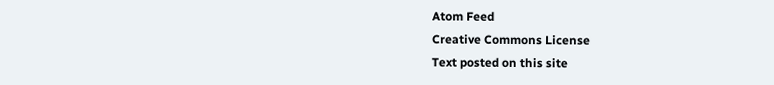Atom Feed
Creative Commons License
Text posted on this site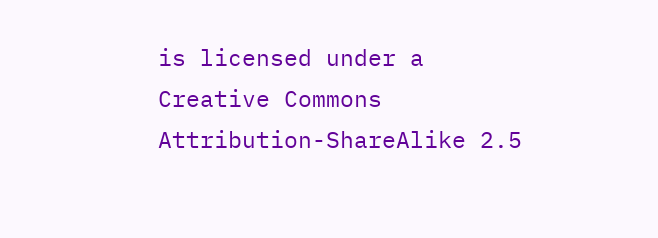is licensed under a
Creative Commons
Attribution-ShareAlike 2.5